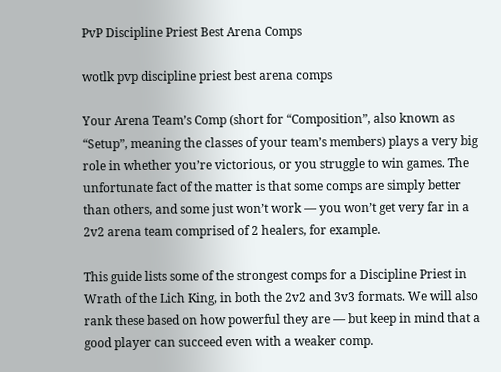PvP Discipline Priest Best Arena Comps

wotlk pvp discipline priest best arena comps

Your Arena Team’s Comp (short for “Composition”, also known as “Setup”, meaning the classes of your team’s members) plays a very big role in whether you’re victorious, or you struggle to win games. The unfortunate fact of the matter is that some comps are simply better than others, and some just won’t work — you won’t get very far in a 2v2 arena team comprised of 2 healers, for example.

This guide lists some of the strongest comps for a Discipline Priest in Wrath of the Lich King, in both the 2v2 and 3v3 formats. We will also rank these based on how powerful they are — but keep in mind that a good player can succeed even with a weaker comp.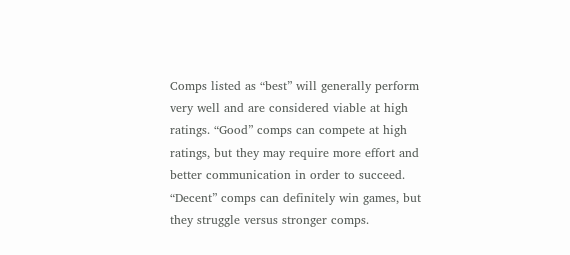Comps listed as “best” will generally perform very well and are considered viable at high ratings. “Good” comps can compete at high ratings, but they may require more effort and better communication in order to succeed. “Decent” comps can definitely win games, but they struggle versus stronger comps.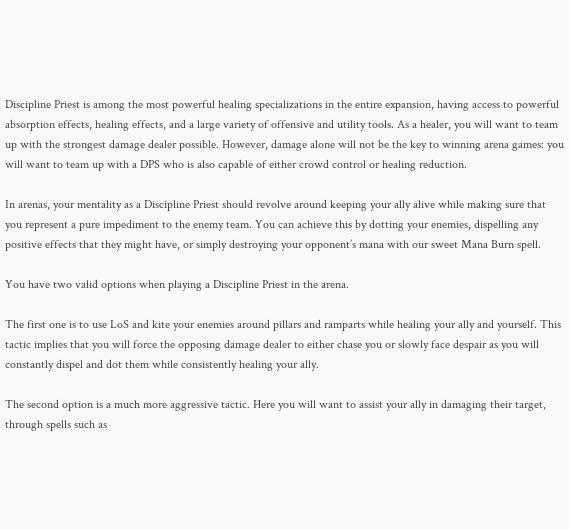Discipline Priest is among the most powerful healing specializations in the entire expansion, having access to powerful absorption effects, healing effects, and a large variety of offensive and utility tools. As a healer, you will want to team up with the strongest damage dealer possible. However, damage alone will not be the key to winning arena games: you will want to team up with a DPS who is also capable of either crowd control or healing reduction.

In arenas, your mentality as a Discipline Priest should revolve around keeping your ally alive while making sure that you represent a pure impediment to the enemy team. You can achieve this by dotting your enemies, dispelling any positive effects that they might have, or simply destroying your opponent’s mana with our sweet Mana Burn spell.

You have two valid options when playing a Discipline Priest in the arena.

The first one is to use LoS and kite your enemies around pillars and ramparts while healing your ally and yourself. This tactic implies that you will force the opposing damage dealer to either chase you or slowly face despair as you will constantly dispel and dot them while consistently healing your ally.

The second option is a much more aggressive tactic. Here you will want to assist your ally in damaging their target, through spells such as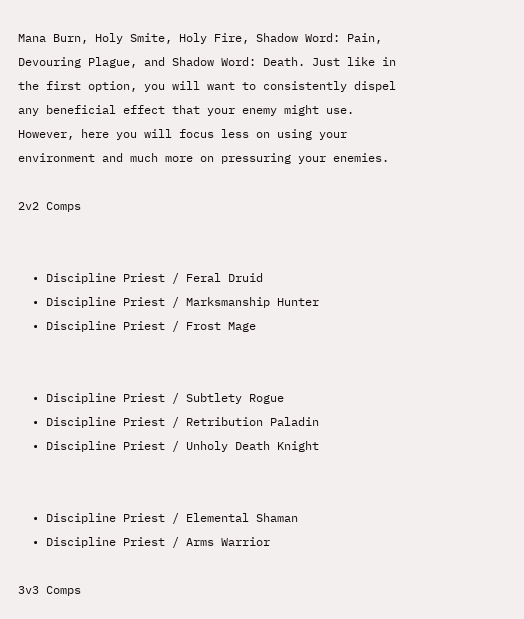Mana Burn, Holy Smite, Holy Fire, Shadow Word: Pain, Devouring Plague, and Shadow Word: Death. Just like in the first option, you will want to consistently dispel any beneficial effect that your enemy might use. However, here you will focus less on using your environment and much more on pressuring your enemies.

2v2 Comps


  • Discipline Priest / Feral Druid
  • Discipline Priest / Marksmanship Hunter
  • Discipline Priest / Frost Mage


  • Discipline Priest / Subtlety Rogue
  • Discipline Priest / Retribution Paladin
  • Discipline Priest / Unholy Death Knight


  • Discipline Priest / Elemental Shaman
  • Discipline Priest / Arms Warrior

3v3 Comps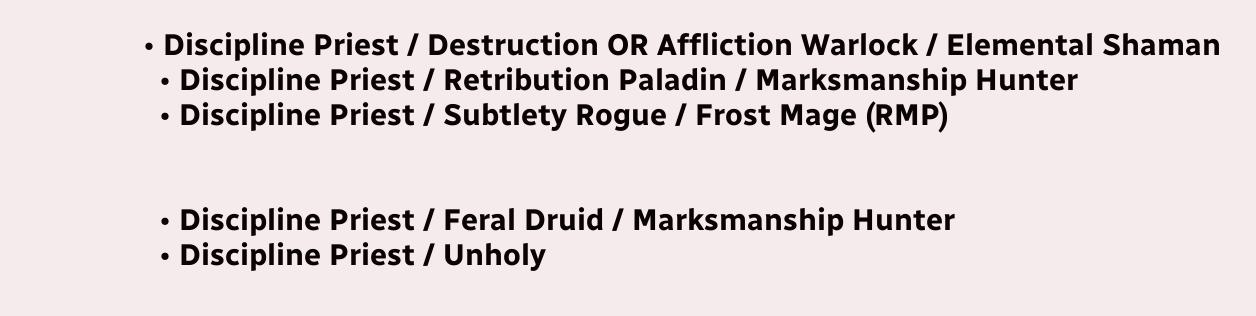• Discipline Priest / Destruction OR Affliction Warlock / Elemental Shaman
  • Discipline Priest / Retribution Paladin / Marksmanship Hunter
  • Discipline Priest / Subtlety Rogue / Frost Mage (RMP)


  • Discipline Priest / Feral Druid / Marksmanship Hunter
  • Discipline Priest / Unholy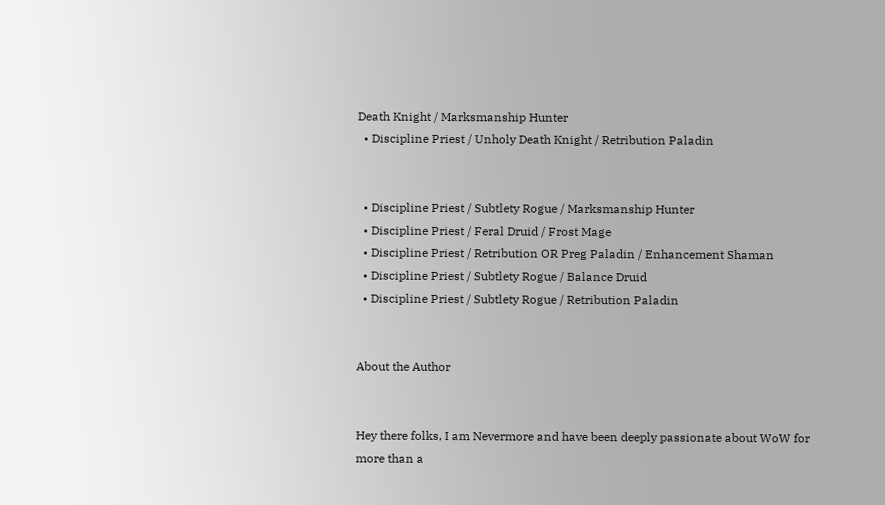Death Knight / Marksmanship Hunter
  • Discipline Priest / Unholy Death Knight / Retribution Paladin


  • Discipline Priest / Subtlety Rogue / Marksmanship Hunter
  • Discipline Priest / Feral Druid / Frost Mage
  • Discipline Priest / Retribution OR Preg Paladin / Enhancement Shaman
  • Discipline Priest / Subtlety Rogue / Balance Druid
  • Discipline Priest / Subtlety Rogue / Retribution Paladin


About the Author


Hey there folks, I am Nevermore and have been deeply passionate about WoW for more than a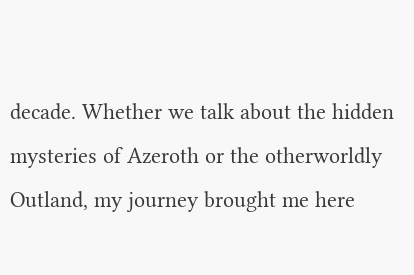decade. Whether we talk about the hidden mysteries of Azeroth or the otherworldly Outland, my journey brought me here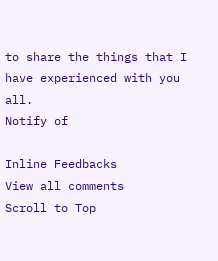to share the things that I have experienced with you all.
Notify of

Inline Feedbacks
View all comments
Scroll to Top